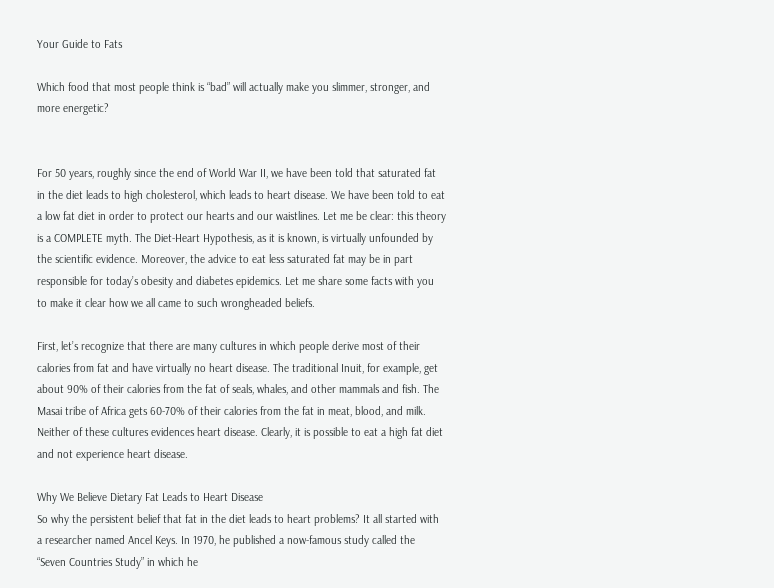Your Guide to Fats

Which food that most people think is “bad” will actually make you slimmer, stronger, and more energetic?


For 50 years, roughly since the end of World War II, we have been told that saturated fat in the diet leads to high cholesterol, which leads to heart disease. We have been told to eat a low fat diet in order to protect our hearts and our waistlines. Let me be clear: this theory is a COMPLETE myth. The Diet-Heart Hypothesis, as it is known, is virtually unfounded by the scientific evidence. Moreover, the advice to eat less saturated fat may be in part responsible for today’s obesity and diabetes epidemics. Let me share some facts with you to make it clear how we all came to such wrongheaded beliefs.

First, let’s recognize that there are many cultures in which people derive most of their calories from fat and have virtually no heart disease. The traditional Inuit, for example, get about 90% of their calories from the fat of seals, whales, and other mammals and fish. The Masai tribe of Africa gets 60-70% of their calories from the fat in meat, blood, and milk. Neither of these cultures evidences heart disease. Clearly, it is possible to eat a high fat diet and not experience heart disease.

Why We Believe Dietary Fat Leads to Heart Disease
So why the persistent belief that fat in the diet leads to heart problems? It all started with a researcher named Ancel Keys. In 1970, he published a now-famous study called the “Seven Countries Study” in which he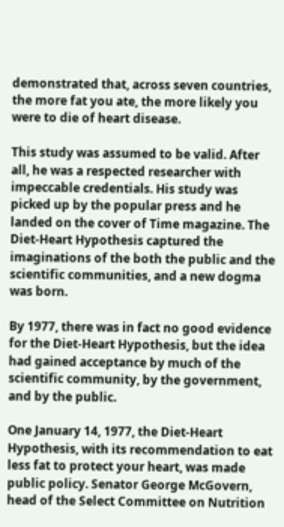demonstrated that, across seven countries, the more fat you ate, the more likely you were to die of heart disease.

This study was assumed to be valid. After all, he was a respected researcher with impeccable credentials. His study was picked up by the popular press and he landed on the cover of Time magazine. The Diet-Heart Hypothesis captured the imaginations of the both the public and the scientific communities, and a new dogma was born.

By 1977, there was in fact no good evidence for the Diet-Heart Hypothesis, but the idea had gained acceptance by much of the scientific community, by the government, and by the public.

One January 14, 1977, the Diet-Heart Hypothesis, with its recommendation to eat less fat to protect your heart, was made public policy. Senator George McGovern, head of the Select Committee on Nutrition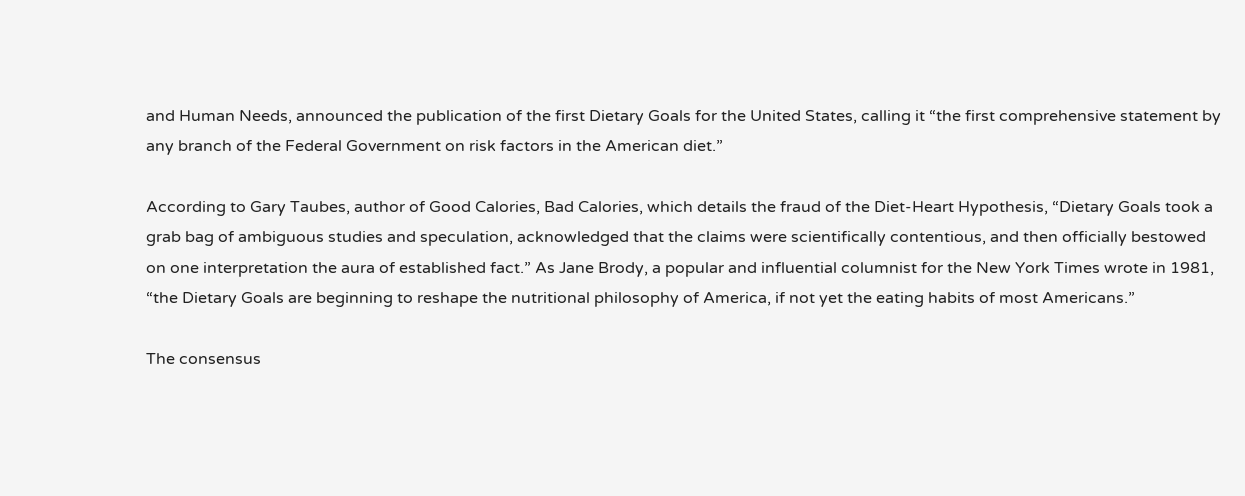and Human Needs, announced the publication of the first Dietary Goals for the United States, calling it “the first comprehensive statement by any branch of the Federal Government on risk factors in the American diet.”

According to Gary Taubes, author of Good Calories, Bad Calories, which details the fraud of the Diet-Heart Hypothesis, “Dietary Goals took a grab bag of ambiguous studies and speculation, acknowledged that the claims were scientifically contentious, and then officially bestowed on one interpretation the aura of established fact.” As Jane Brody, a popular and influential columnist for the New York Times wrote in 1981, “the Dietary Goals are beginning to reshape the nutritional philosophy of America, if not yet the eating habits of most Americans.”

The consensus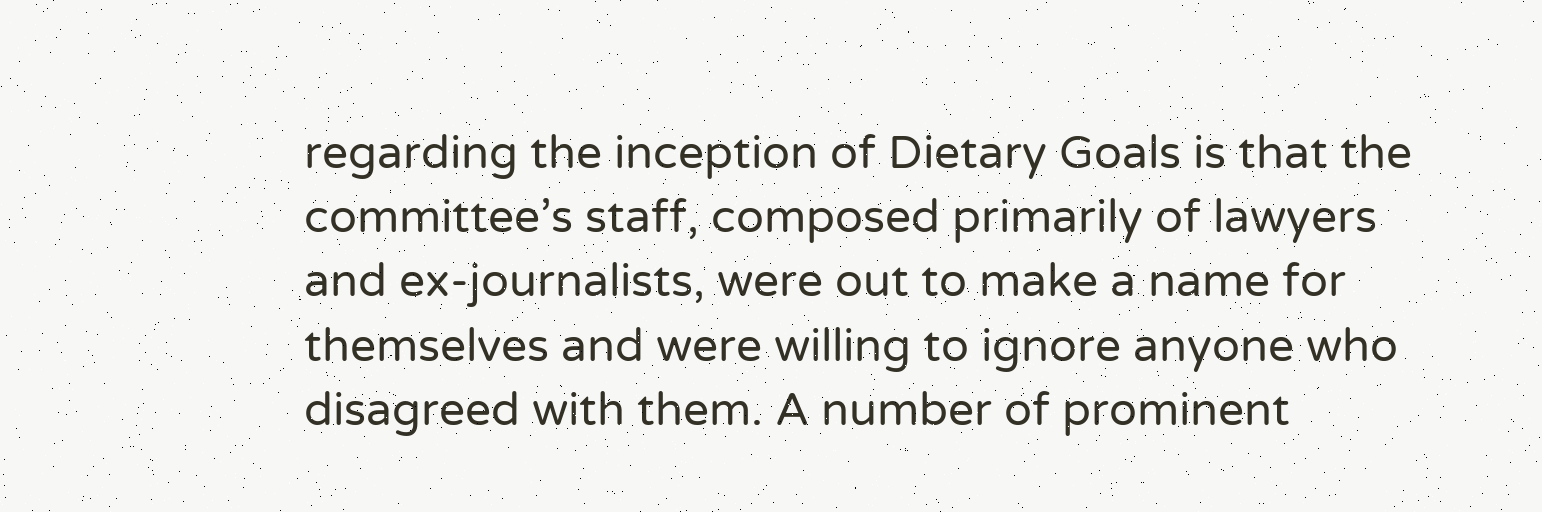regarding the inception of Dietary Goals is that the committee’s staff, composed primarily of lawyers and ex-journalists, were out to make a name for themselves and were willing to ignore anyone who disagreed with them. A number of prominent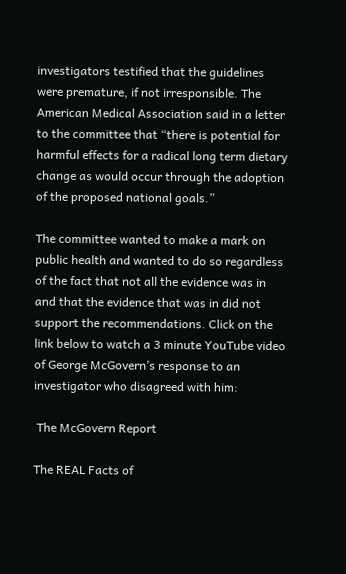investigators testified that the guidelines were premature, if not irresponsible. The American Medical Association said in a letter to the committee that “there is potential for harmful effects for a radical long term dietary change as would occur through the adoption of the proposed national goals.”

The committee wanted to make a mark on public health and wanted to do so regardless of the fact that not all the evidence was in and that the evidence that was in did not support the recommendations. Click on the link below to watch a 3 minute YouTube video of George McGovern’s response to an investigator who disagreed with him:

 The McGovern Report

The REAL Facts of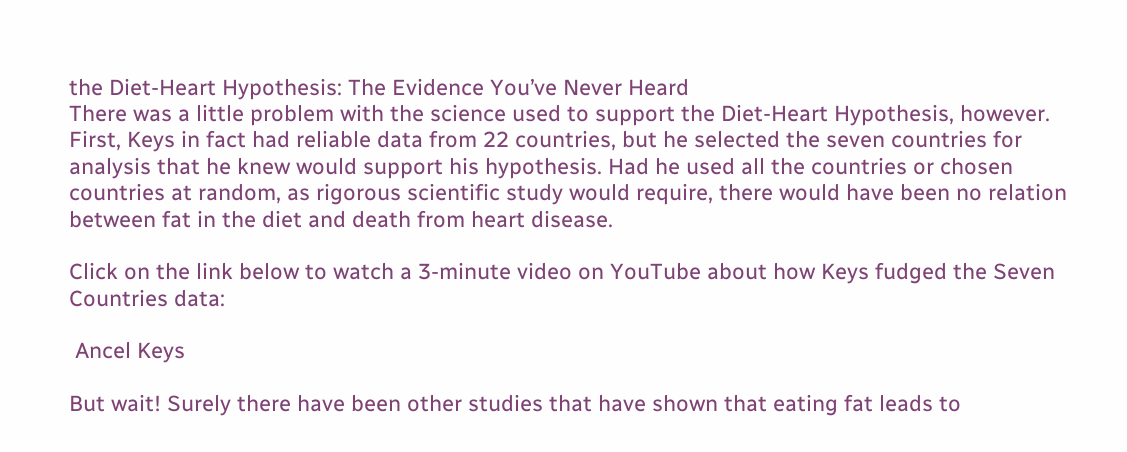the Diet-Heart Hypothesis: The Evidence You’ve Never Heard
There was a little problem with the science used to support the Diet-Heart Hypothesis, however. First, Keys in fact had reliable data from 22 countries, but he selected the seven countries for analysis that he knew would support his hypothesis. Had he used all the countries or chosen countries at random, as rigorous scientific study would require, there would have been no relation between fat in the diet and death from heart disease.

Click on the link below to watch a 3-minute video on YouTube about how Keys fudged the Seven Countries data:

 Ancel Keys

But wait! Surely there have been other studies that have shown that eating fat leads to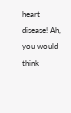heart disease! Ah, you would think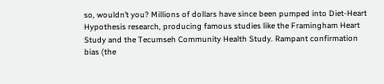so, wouldn’t you? Millions of dollars have since been pumped into Diet-Heart Hypothesis research, producing famous studies like the Framingham Heart Study and the Tecumseh Community Health Study. Rampant confirmation bias (the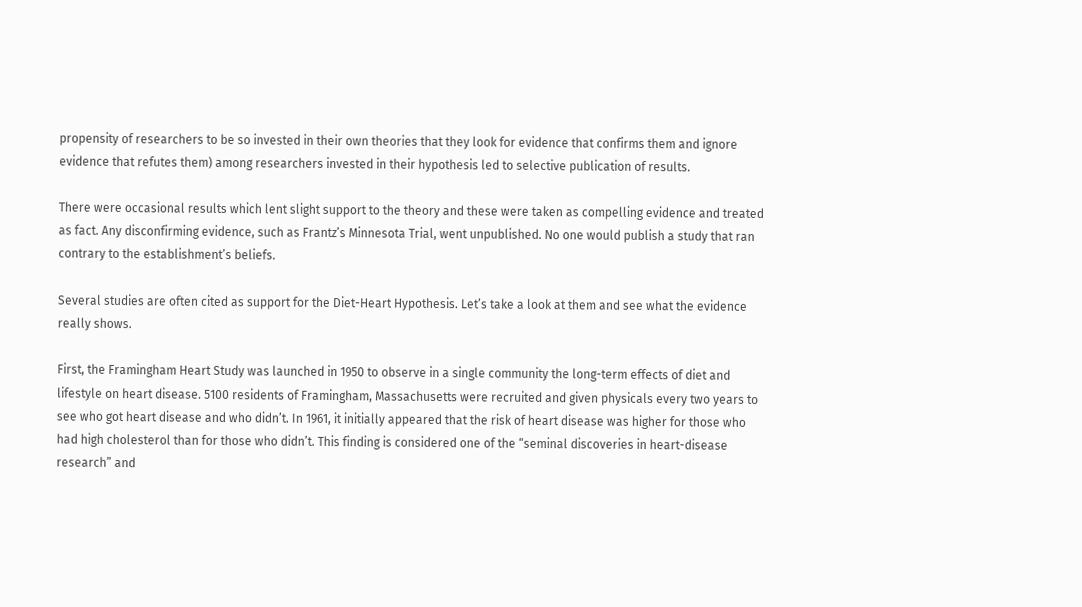propensity of researchers to be so invested in their own theories that they look for evidence that confirms them and ignore evidence that refutes them) among researchers invested in their hypothesis led to selective publication of results.

There were occasional results which lent slight support to the theory and these were taken as compelling evidence and treated as fact. Any disconfirming evidence, such as Frantz’s Minnesota Trial, went unpublished. No one would publish a study that ran contrary to the establishment’s beliefs.

Several studies are often cited as support for the Diet-Heart Hypothesis. Let’s take a look at them and see what the evidence really shows.

First, the Framingham Heart Study was launched in 1950 to observe in a single community the long-term effects of diet and lifestyle on heart disease. 5100 residents of Framingham, Massachusetts were recruited and given physicals every two years to see who got heart disease and who didn’t. In 1961, it initially appeared that the risk of heart disease was higher for those who had high cholesterol than for those who didn’t. This finding is considered one of the “seminal discoveries in heart-disease research” and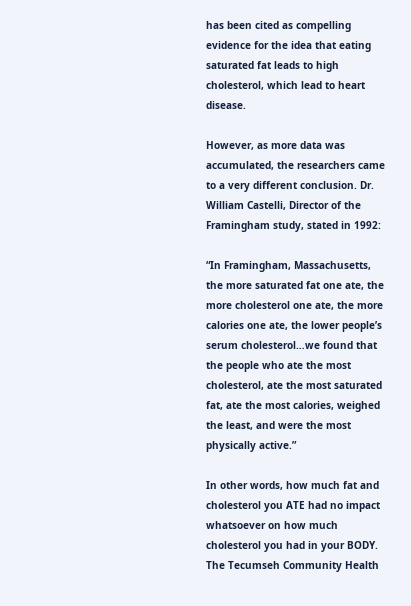has been cited as compelling evidence for the idea that eating saturated fat leads to high cholesterol, which lead to heart disease.

However, as more data was accumulated, the researchers came to a very different conclusion. Dr. William Castelli, Director of the Framingham study, stated in 1992:

“In Framingham, Massachusetts, the more saturated fat one ate, the more cholesterol one ate, the more calories one ate, the lower people’s serum cholesterol…we found that the people who ate the most cholesterol, ate the most saturated fat, ate the most calories, weighed the least, and were the most physically active.”

In other words, how much fat and cholesterol you ATE had no impact whatsoever on how much cholesterol you had in your BODY. The Tecumseh Community Health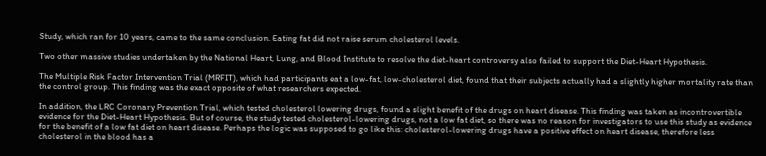Study, which ran for 10 years, came to the same conclusion. Eating fat did not raise serum cholesterol levels.

Two other massive studies undertaken by the National Heart, Lung, and Blood Institute to resolve the diet-heart controversy also failed to support the Diet-Heart Hypothesis.

The Multiple Risk Factor Intervention Trial (MRFIT), which had participants eat a low-fat, low-cholesterol diet, found that their subjects actually had a slightly higher mortality rate than the control group. This finding was the exact opposite of what researchers expected.

In addition, the LRC Coronary Prevention Trial, which tested cholesterol lowering drugs, found a slight benefit of the drugs on heart disease. This finding was taken as incontrovertible evidence for the Diet-Heart Hypothesis. But of course, the study tested cholesterol-lowering drugs, not a low fat diet, so there was no reason for investigators to use this study as evidence for the benefit of a low fat diet on heart disease. Perhaps the logic was supposed to go like this: cholesterol-lowering drugs have a positive effect on heart disease, therefore less cholesterol in the blood has a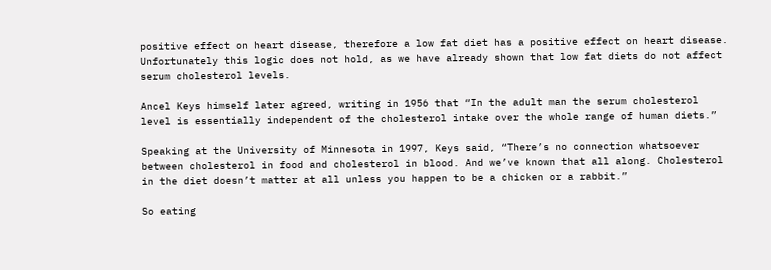positive effect on heart disease, therefore a low fat diet has a positive effect on heart disease. Unfortunately this logic does not hold, as we have already shown that low fat diets do not affect serum cholesterol levels.

Ancel Keys himself later agreed, writing in 1956 that “In the adult man the serum cholesterol level is essentially independent of the cholesterol intake over the whole range of human diets.”

Speaking at the University of Minnesota in 1997, Keys said, “There’s no connection whatsoever between cholesterol in food and cholesterol in blood. And we’ve known that all along. Cholesterol in the diet doesn’t matter at all unless you happen to be a chicken or a rabbit.”

So eating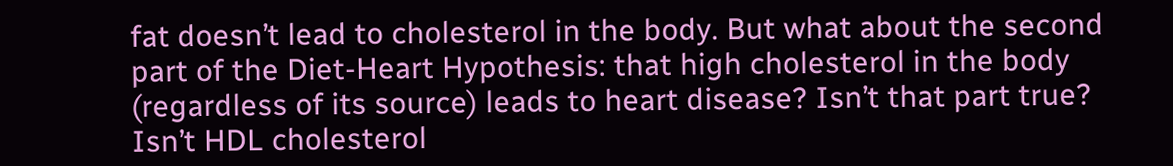fat doesn’t lead to cholesterol in the body. But what about the second part of the Diet-Heart Hypothesis: that high cholesterol in the body (regardless of its source) leads to heart disease? Isn’t that part true? Isn’t HDL cholesterol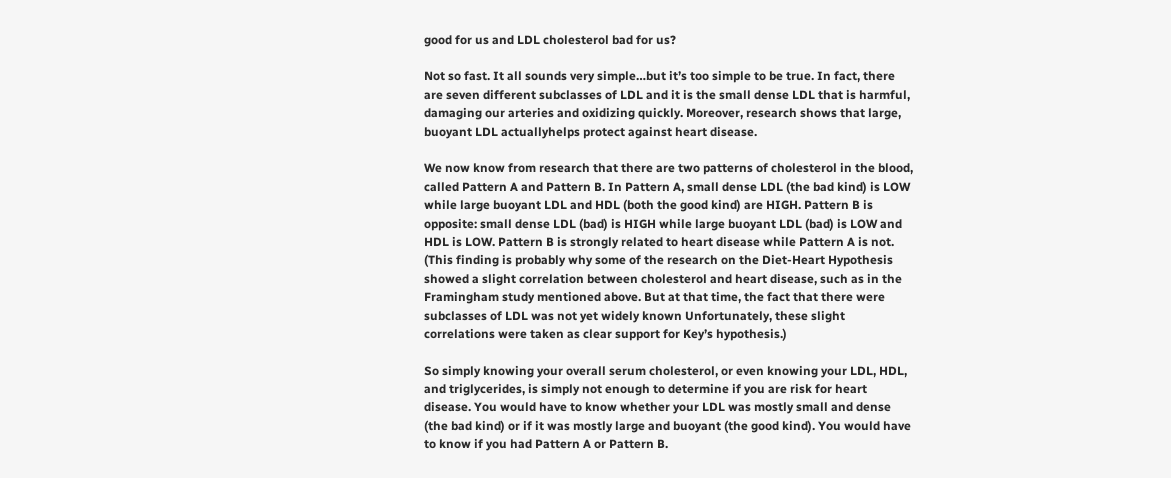good for us and LDL cholesterol bad for us?

Not so fast. It all sounds very simple…but it’s too simple to be true. In fact, there are seven different subclasses of LDL and it is the small dense LDL that is harmful, damaging our arteries and oxidizing quickly. Moreover, research shows that large, buoyant LDL actuallyhelps protect against heart disease.

We now know from research that there are two patterns of cholesterol in the blood, called Pattern A and Pattern B. In Pattern A, small dense LDL (the bad kind) is LOW while large buoyant LDL and HDL (both the good kind) are HIGH. Pattern B is opposite: small dense LDL (bad) is HIGH while large buoyant LDL (bad) is LOW and HDL is LOW. Pattern B is strongly related to heart disease while Pattern A is not. (This finding is probably why some of the research on the Diet-Heart Hypothesis showed a slight correlation between cholesterol and heart disease, such as in the Framingham study mentioned above. But at that time, the fact that there were subclasses of LDL was not yet widely known Unfortunately, these slight correlations were taken as clear support for Key’s hypothesis.)

So simply knowing your overall serum cholesterol, or even knowing your LDL, HDL, and triglycerides, is simply not enough to determine if you are risk for heart disease. You would have to know whether your LDL was mostly small and dense (the bad kind) or if it was mostly large and buoyant (the good kind). You would have to know if you had Pattern A or Pattern B.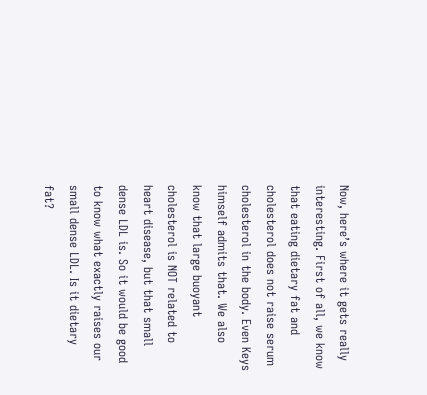Now, here’s where it gets really interesting. First of all, we know that eating dietary fat and cholesterol does not raise serum cholesterol in the body. Even Keys himself admits that. We also know that large buoyant cholesterol is NOT related to heart disease, but that small dense LDL is. So it would be good to know what exactly raises our small dense LDL. Is it dietary fat?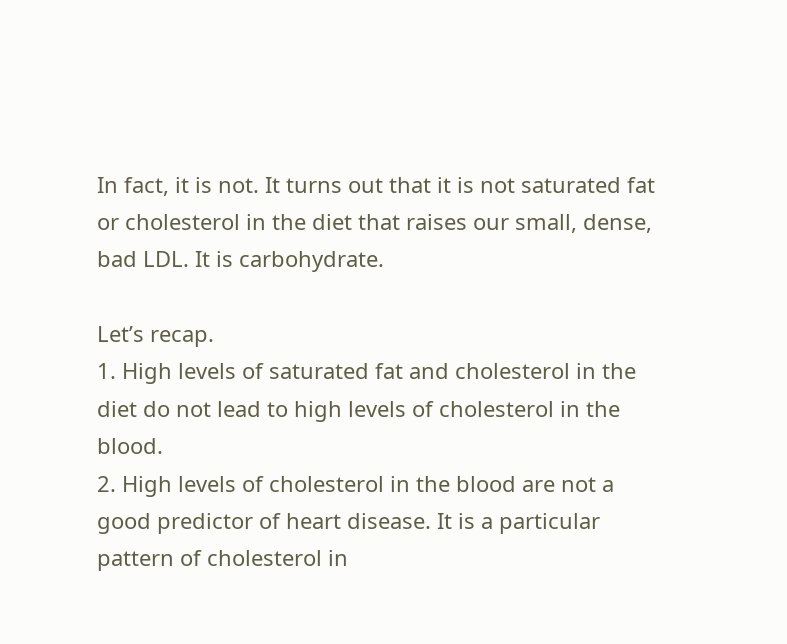In fact, it is not. It turns out that it is not saturated fat or cholesterol in the diet that raises our small, dense, bad LDL. It is carbohydrate.

Let’s recap.
1. High levels of saturated fat and cholesterol in the diet do not lead to high levels of cholesterol in the blood.
2. High levels of cholesterol in the blood are not a good predictor of heart disease. It is a particular pattern of cholesterol in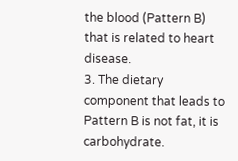the blood (Pattern B) that is related to heart disease.
3. The dietary component that leads to Pattern B is not fat, it is carbohydrate.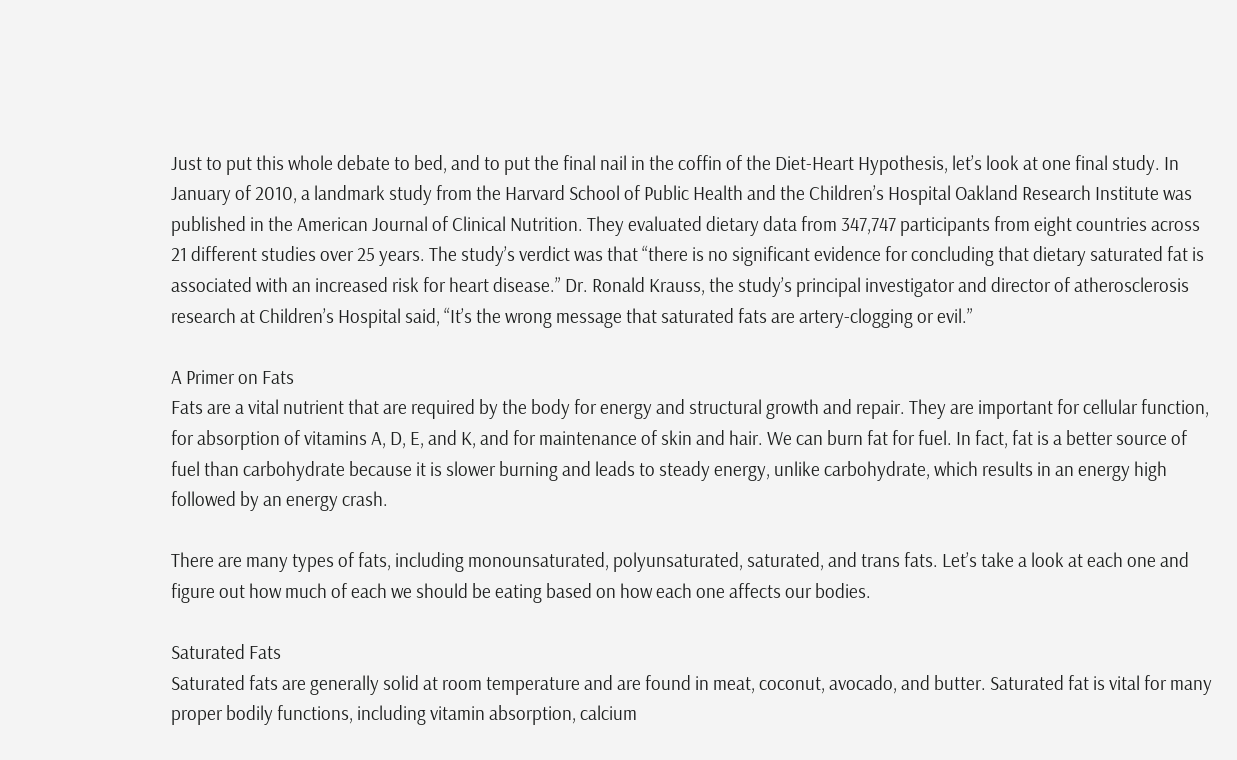Just to put this whole debate to bed, and to put the final nail in the coffin of the Diet-Heart Hypothesis, let’s look at one final study. In January of 2010, a landmark study from the Harvard School of Public Health and the Children’s Hospital Oakland Research Institute was published in the American Journal of Clinical Nutrition. They evaluated dietary data from 347,747 participants from eight countries across 21 different studies over 25 years. The study’s verdict was that “there is no significant evidence for concluding that dietary saturated fat is associated with an increased risk for heart disease.” Dr. Ronald Krauss, the study’s principal investigator and director of atherosclerosis research at Children’s Hospital said, “It’s the wrong message that saturated fats are artery-clogging or evil.”

A Primer on Fats
Fats are a vital nutrient that are required by the body for energy and structural growth and repair. They are important for cellular function, for absorption of vitamins A, D, E, and K, and for maintenance of skin and hair. We can burn fat for fuel. In fact, fat is a better source of fuel than carbohydrate because it is slower burning and leads to steady energy, unlike carbohydrate, which results in an energy high followed by an energy crash.

There are many types of fats, including monounsaturated, polyunsaturated, saturated, and trans fats. Let’s take a look at each one and figure out how much of each we should be eating based on how each one affects our bodies.

Saturated Fats
Saturated fats are generally solid at room temperature and are found in meat, coconut, avocado, and butter. Saturated fat is vital for many proper bodily functions, including vitamin absorption, calcium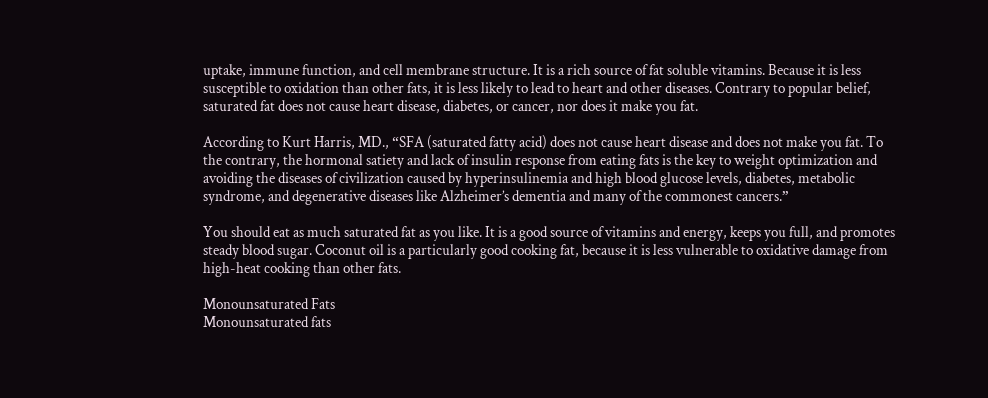uptake, immune function, and cell membrane structure. It is a rich source of fat soluble vitamins. Because it is less susceptible to oxidation than other fats, it is less likely to lead to heart and other diseases. Contrary to popular belief, saturated fat does not cause heart disease, diabetes, or cancer, nor does it make you fat.

According to Kurt Harris, MD., “SFA (saturated fatty acid) does not cause heart disease and does not make you fat. To the contrary, the hormonal satiety and lack of insulin response from eating fats is the key to weight optimization and avoiding the diseases of civilization caused by hyperinsulinemia and high blood glucose levels, diabetes, metabolic syndrome, and degenerative diseases like Alzheimer’s dementia and many of the commonest cancers.”

You should eat as much saturated fat as you like. It is a good source of vitamins and energy, keeps you full, and promotes steady blood sugar. Coconut oil is a particularly good cooking fat, because it is less vulnerable to oxidative damage from high-heat cooking than other fats.

Monounsaturated Fats
Monounsaturated fats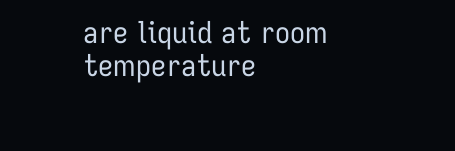are liquid at room temperature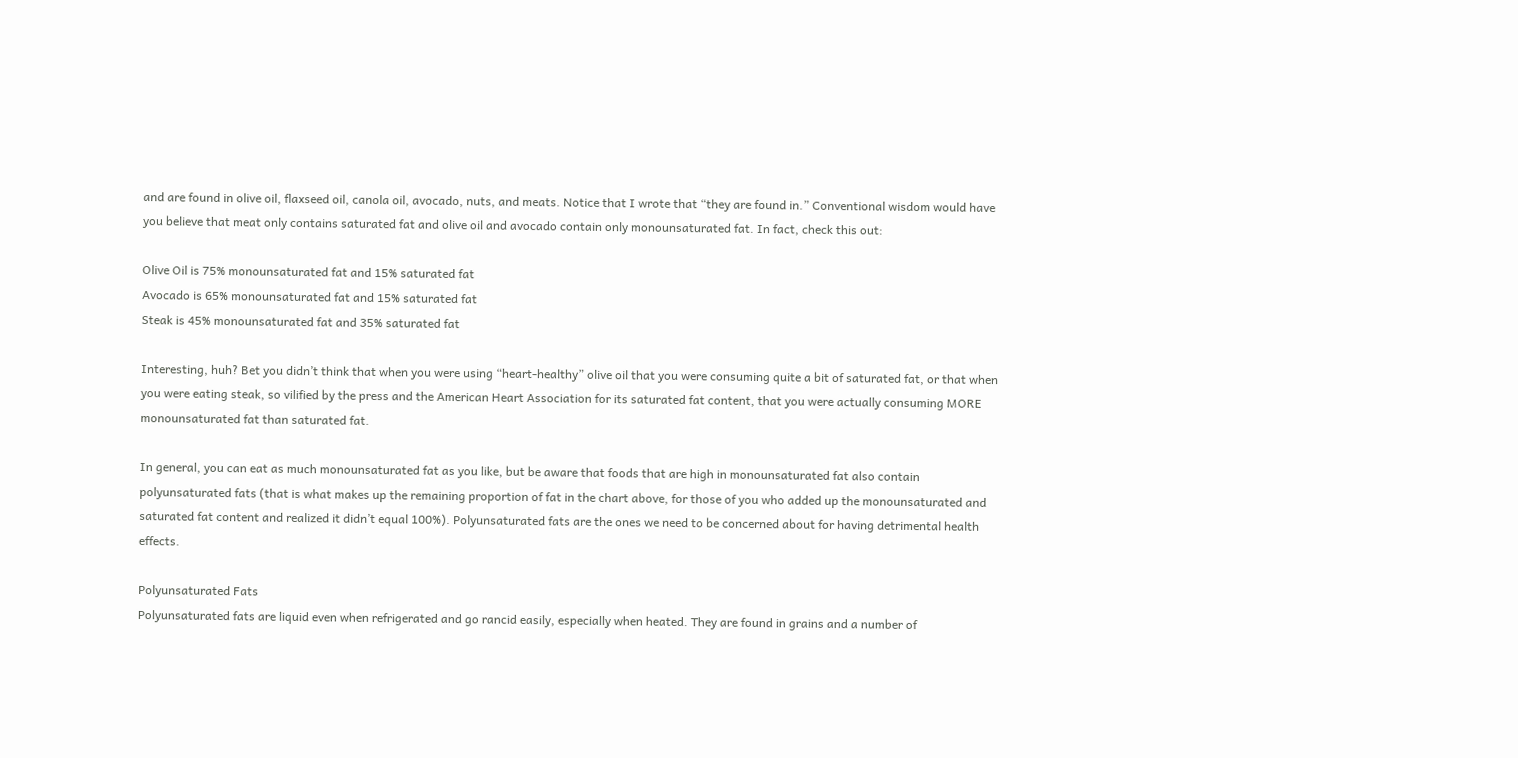and are found in olive oil, flaxseed oil, canola oil, avocado, nuts, and meats. Notice that I wrote that “they are found in.” Conventional wisdom would have you believe that meat only contains saturated fat and olive oil and avocado contain only monounsaturated fat. In fact, check this out:

Olive Oil is 75% monounsaturated fat and 15% saturated fat
Avocado is 65% monounsaturated fat and 15% saturated fat
Steak is 45% monounsaturated fat and 35% saturated fat

Interesting, huh? Bet you didn’t think that when you were using “heart-healthy” olive oil that you were consuming quite a bit of saturated fat, or that when you were eating steak, so vilified by the press and the American Heart Association for its saturated fat content, that you were actually consuming MORE monounsaturated fat than saturated fat.

In general, you can eat as much monounsaturated fat as you like, but be aware that foods that are high in monounsaturated fat also contain polyunsaturated fats (that is what makes up the remaining proportion of fat in the chart above, for those of you who added up the monounsaturated and saturated fat content and realized it didn’t equal 100%). Polyunsaturated fats are the ones we need to be concerned about for having detrimental health effects.

Polyunsaturated Fats
Polyunsaturated fats are liquid even when refrigerated and go rancid easily, especially when heated. They are found in grains and a number of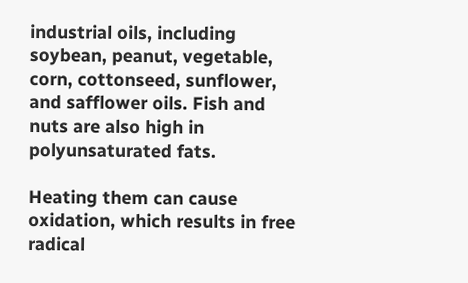industrial oils, including soybean, peanut, vegetable, corn, cottonseed, sunflower, and safflower oils. Fish and nuts are also high in polyunsaturated fats.

Heating them can cause oxidation, which results in free radical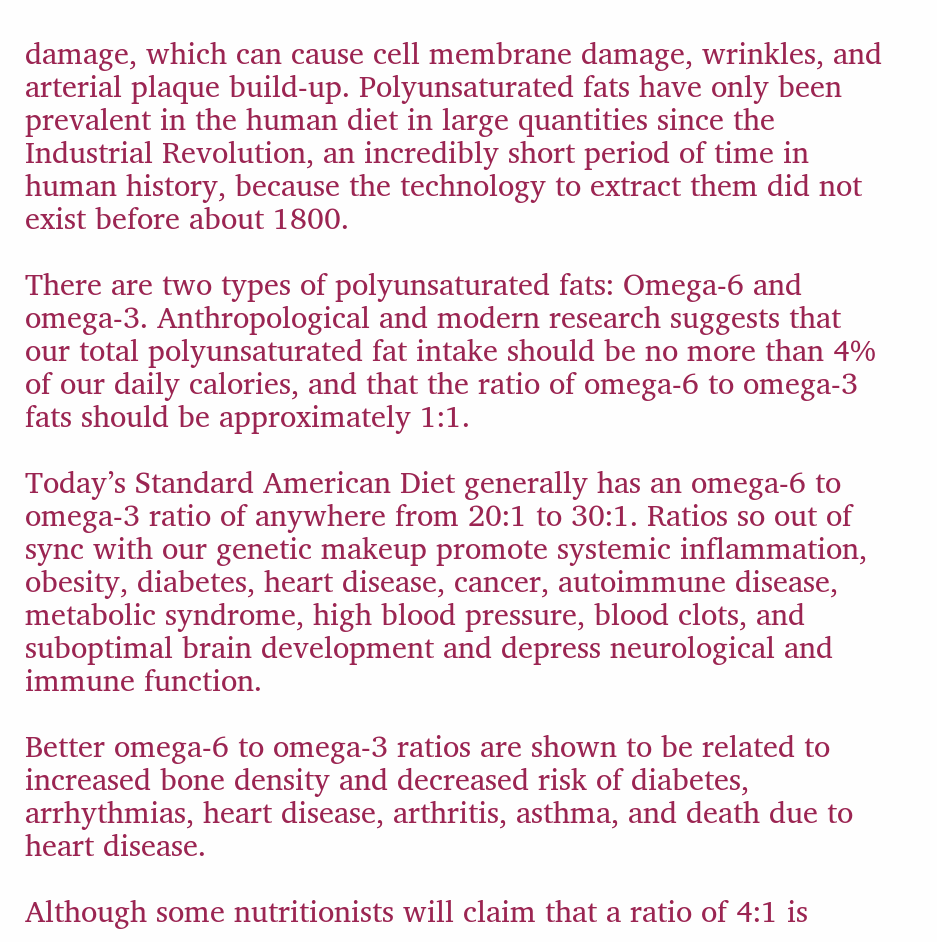damage, which can cause cell membrane damage, wrinkles, and arterial plaque build-up. Polyunsaturated fats have only been prevalent in the human diet in large quantities since the Industrial Revolution, an incredibly short period of time in human history, because the technology to extract them did not exist before about 1800.

There are two types of polyunsaturated fats: Omega-6 and omega-3. Anthropological and modern research suggests that our total polyunsaturated fat intake should be no more than 4% of our daily calories, and that the ratio of omega-6 to omega-3 fats should be approximately 1:1.

Today’s Standard American Diet generally has an omega-6 to omega-3 ratio of anywhere from 20:1 to 30:1. Ratios so out of sync with our genetic makeup promote systemic inflammation, obesity, diabetes, heart disease, cancer, autoimmune disease, metabolic syndrome, high blood pressure, blood clots, and suboptimal brain development and depress neurological and immune function.

Better omega-6 to omega-3 ratios are shown to be related to increased bone density and decreased risk of diabetes, arrhythmias, heart disease, arthritis, asthma, and death due to heart disease.

Although some nutritionists will claim that a ratio of 4:1 is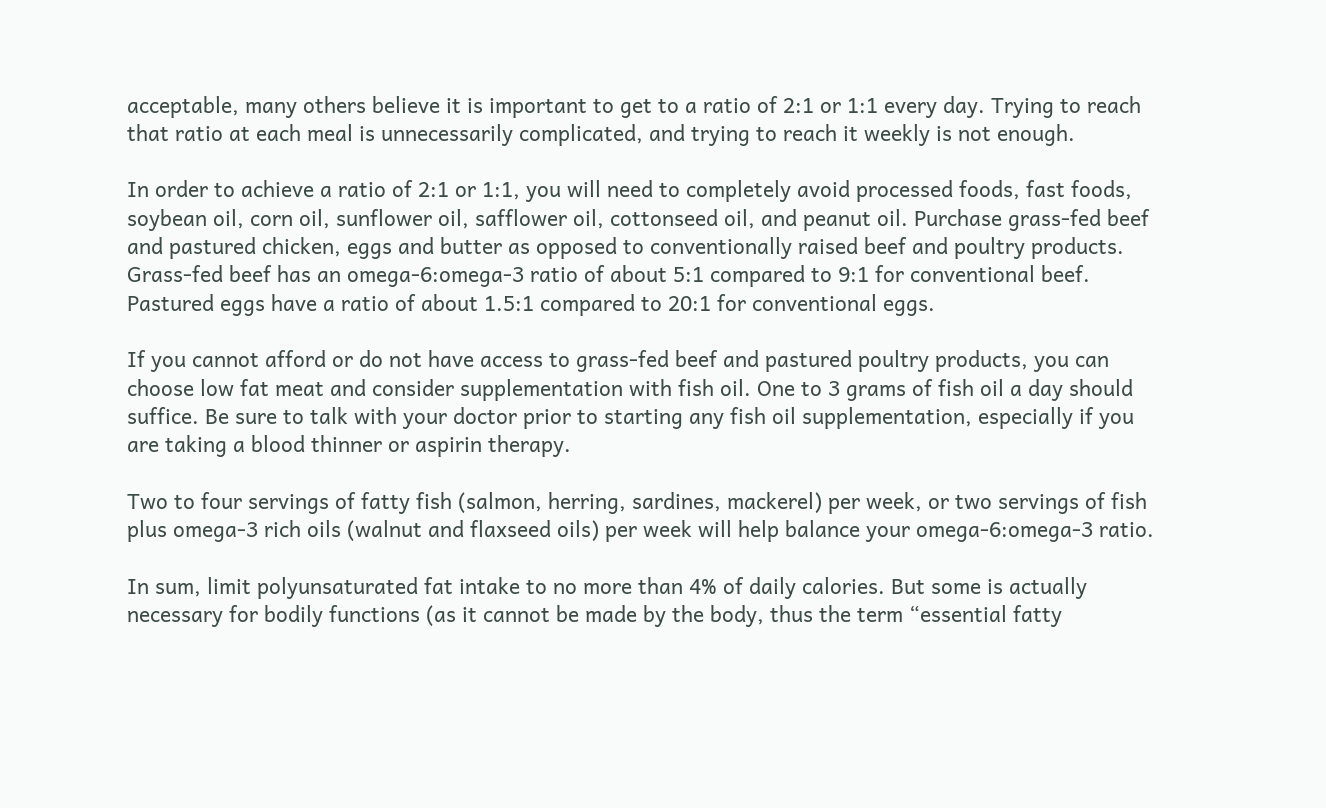acceptable, many others believe it is important to get to a ratio of 2:1 or 1:1 every day. Trying to reach that ratio at each meal is unnecessarily complicated, and trying to reach it weekly is not enough.

In order to achieve a ratio of 2:1 or 1:1, you will need to completely avoid processed foods, fast foods, soybean oil, corn oil, sunflower oil, safflower oil, cottonseed oil, and peanut oil. Purchase grass-fed beef and pastured chicken, eggs and butter as opposed to conventionally raised beef and poultry products. Grass-fed beef has an omega-6:omega-3 ratio of about 5:1 compared to 9:1 for conventional beef. Pastured eggs have a ratio of about 1.5:1 compared to 20:1 for conventional eggs.

If you cannot afford or do not have access to grass-fed beef and pastured poultry products, you can choose low fat meat and consider supplementation with fish oil. One to 3 grams of fish oil a day should suffice. Be sure to talk with your doctor prior to starting any fish oil supplementation, especially if you are taking a blood thinner or aspirin therapy.

Two to four servings of fatty fish (salmon, herring, sardines, mackerel) per week, or two servings of fish plus omega-3 rich oils (walnut and flaxseed oils) per week will help balance your omega-6:omega-3 ratio.

In sum, limit polyunsaturated fat intake to no more than 4% of daily calories. But some is actually necessary for bodily functions (as it cannot be made by the body, thus the term “essential fatty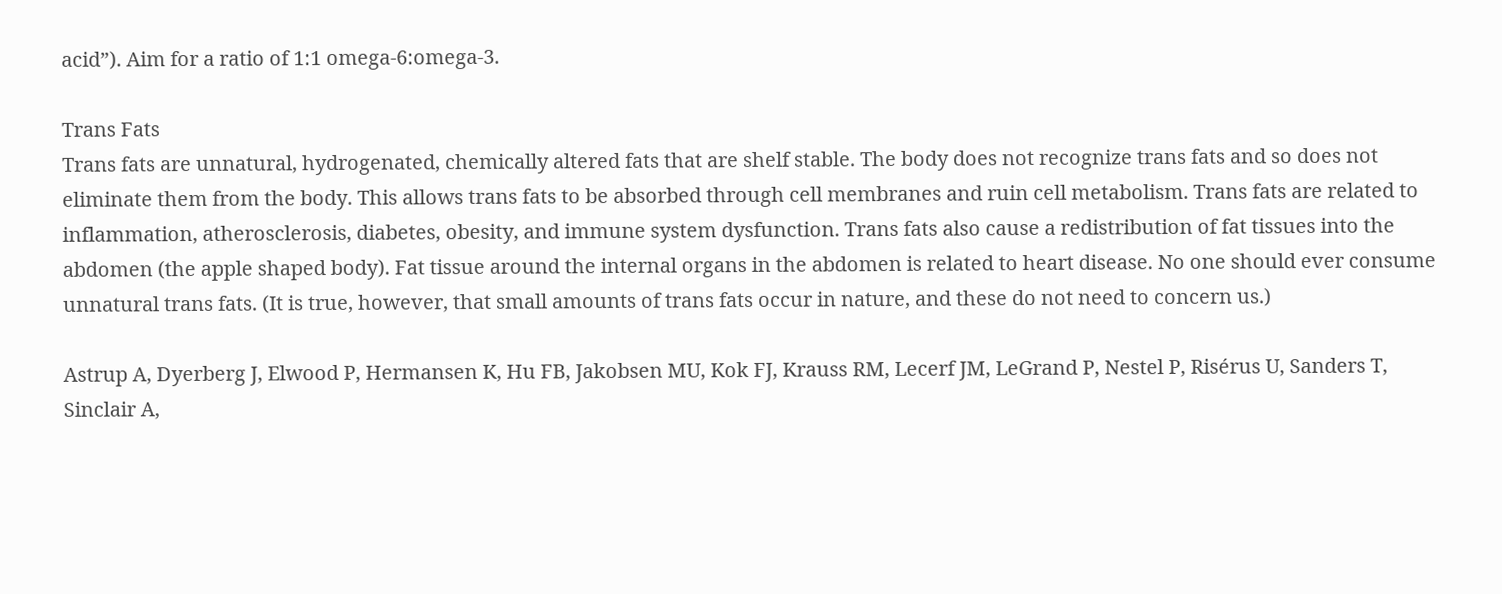acid”). Aim for a ratio of 1:1 omega-6:omega-3.

Trans Fats
Trans fats are unnatural, hydrogenated, chemically altered fats that are shelf stable. The body does not recognize trans fats and so does not eliminate them from the body. This allows trans fats to be absorbed through cell membranes and ruin cell metabolism. Trans fats are related to inflammation, atherosclerosis, diabetes, obesity, and immune system dysfunction. Trans fats also cause a redistribution of fat tissues into the abdomen (the apple shaped body). Fat tissue around the internal organs in the abdomen is related to heart disease. No one should ever consume unnatural trans fats. (It is true, however, that small amounts of trans fats occur in nature, and these do not need to concern us.)

Astrup A, Dyerberg J, Elwood P, Hermansen K, Hu FB, Jakobsen MU, Kok FJ, Krauss RM, Lecerf JM, LeGrand P, Nestel P, Risérus U, Sanders T, Sinclair A,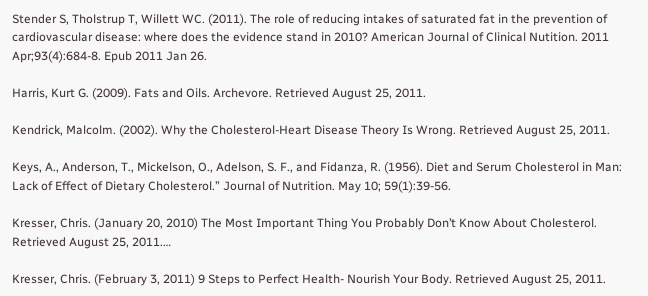Stender S, Tholstrup T, Willett WC. (2011). The role of reducing intakes of saturated fat in the prevention of cardiovascular disease: where does the evidence stand in 2010? American Journal of Clinical Nutition. 2011 Apr;93(4):684-8. Epub 2011 Jan 26.

Harris, Kurt G. (2009). Fats and Oils. Archevore. Retrieved August 25, 2011.

Kendrick, Malcolm. (2002). Why the Cholesterol-Heart Disease Theory Is Wrong. Retrieved August 25, 2011.

Keys, A., Anderson, T., Mickelson, O., Adelson, S. F., and Fidanza, R. (1956). Diet and Serum Cholesterol in Man: Lack of Effect of Dietary Cholesterol.” Journal of Nutrition. May 10; 59(1):39-56.

Kresser, Chris. (January 20, 2010) The Most Important Thing You Probably Don’t Know About Cholesterol. Retrieved August 25, 2011.…

Kresser, Chris. (February 3, 2011) 9 Steps to Perfect Health- Nourish Your Body. Retrieved August 25, 2011.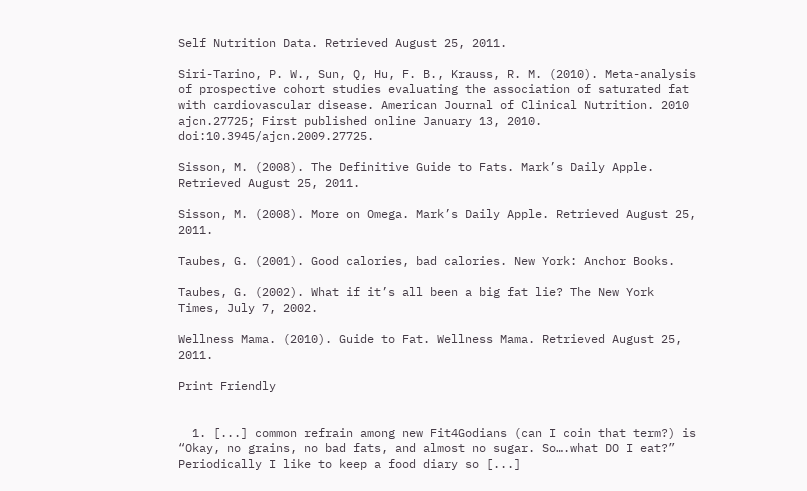Self Nutrition Data. Retrieved August 25, 2011.

Siri-Tarino, P. W., Sun, Q, Hu, F. B., Krauss, R. M. (2010). Meta-analysis of prospective cohort studies evaluating the association of saturated fat with cardiovascular disease. American Journal of Clinical Nutrition. 2010 ajcn.27725; First published online January 13, 2010. doi:10.3945/ajcn.2009.27725.

Sisson, M. (2008). The Definitive Guide to Fats. Mark’s Daily Apple. Retrieved August 25, 2011.

Sisson, M. (2008). More on Omega. Mark’s Daily Apple. Retrieved August 25, 2011.

Taubes, G. (2001). Good calories, bad calories. New York: Anchor Books.

Taubes, G. (2002). What if it’s all been a big fat lie? The New York Times, July 7, 2002.

Wellness Mama. (2010). Guide to Fat. Wellness Mama. Retrieved August 25, 2011.

Print Friendly


  1. [...] common refrain among new Fit4Godians (can I coin that term?) is “Okay, no grains, no bad fats, and almost no sugar. So….what DO I eat?” Periodically I like to keep a food diary so [...]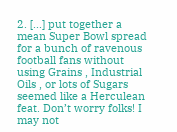2. [...] put together a mean Super Bowl spread for a bunch of ravenous football fans without using Grains , Industrial Oils , or lots of Sugars seemed like a Herculean feat. Don’t worry folks! I may not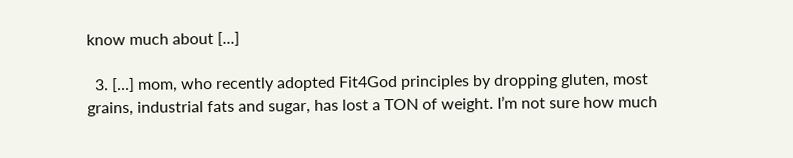know much about [...]

  3. [...] mom, who recently adopted Fit4God principles by dropping gluten, most grains, industrial fats and sugar, has lost a TON of weight. I’m not sure how much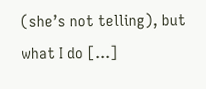(she’s not telling), but what I do [...]